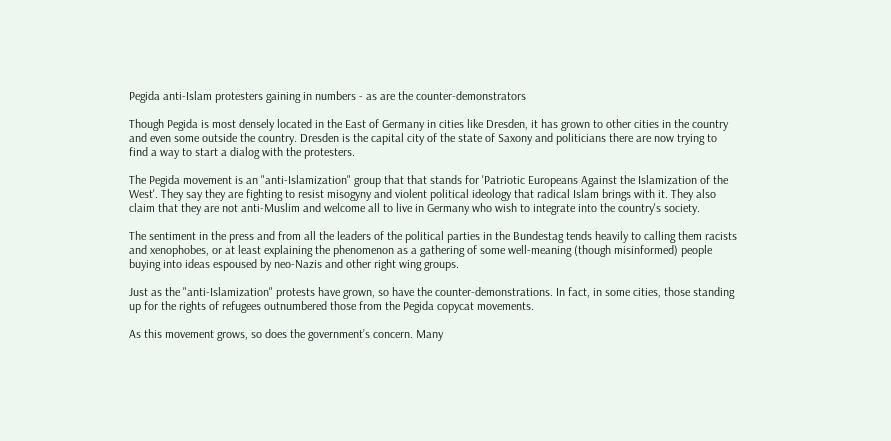Pegida anti-Islam protesters gaining in numbers - as are the counter-demonstrators

Though Pegida is most densely located in the East of Germany in cities like Dresden, it has grown to other cities in the country and even some outside the country. Dresden is the capital city of the state of Saxony and politicians there are now trying to find a way to start a dialog with the protesters.

The Pegida movement is an "anti-Islamization" group that that stands for 'Patriotic Europeans Against the Islamization of the West'. They say they are fighting to resist misogyny and violent political ideology that radical Islam brings with it. They also claim that they are not anti-Muslim and welcome all to live in Germany who wish to integrate into the country's society.

The sentiment in the press and from all the leaders of the political parties in the Bundestag tends heavily to calling them racists and xenophobes, or at least explaining the phenomenon as a gathering of some well-meaning (though misinformed) people buying into ideas espoused by neo-Nazis and other right wing groups.

Just as the "anti-Islamization" protests have grown, so have the counter-demonstrations. In fact, in some cities, those standing up for the rights of refugees outnumbered those from the Pegida copycat movements.

As this movement grows, so does the government’s concern. Many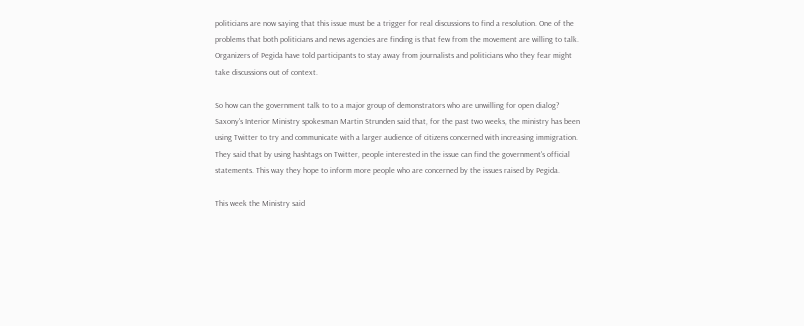politicians are now saying that this issue must be a trigger for real discussions to find a resolution. One of the problems that both politicians and news agencies are finding is that few from the movement are willing to talk. Organizers of Pegida have told participants to stay away from journalists and politicians who they fear might take discussions out of context.

So how can the government talk to to a major group of demonstrators who are unwilling for open dialog? Saxony's Interior Ministry spokesman Martin Strunden said that, for the past two weeks, the ministry has been using Twitter to try and communicate with a larger audience of citizens concerned with increasing immigration. They said that by using hashtags on Twitter, people interested in the issue can find the government's official statements. This way they hope to inform more people who are concerned by the issues raised by Pegida.

This week the Ministry said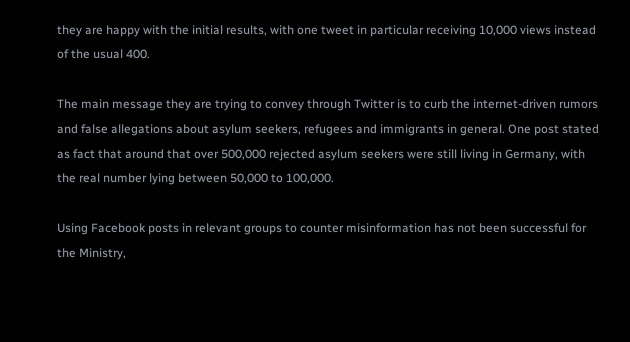they are happy with the initial results, with one tweet in particular receiving 10,000 views instead of the usual 400.

The main message they are trying to convey through Twitter is to curb the internet-driven rumors and false allegations about asylum seekers, refugees and immigrants in general. One post stated as fact that around that over 500,000 rejected asylum seekers were still living in Germany, with the real number lying between 50,000 to 100,000.

Using Facebook posts in relevant groups to counter misinformation has not been successful for the Ministry,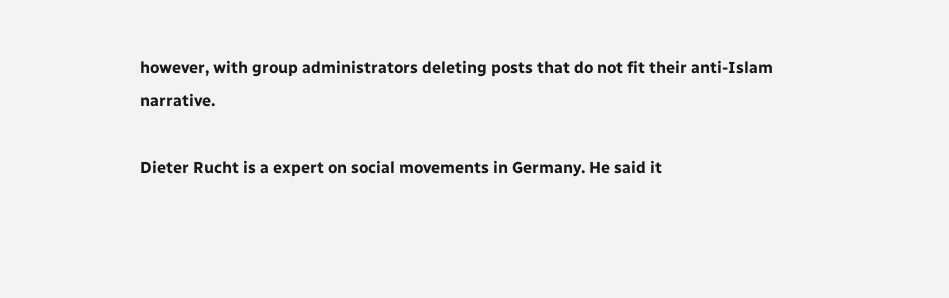however, with group administrators deleting posts that do not fit their anti-Islam narrative.

Dieter Rucht is a expert on social movements in Germany. He said it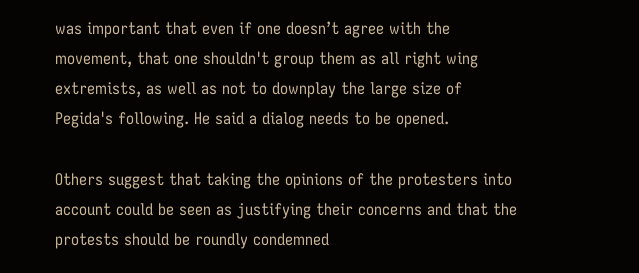was important that even if one doesn’t agree with the movement, that one shouldn't group them as all right wing extremists, as well as not to downplay the large size of Pegida's following. He said a dialog needs to be opened.

Others suggest that taking the opinions of the protesters into account could be seen as justifying their concerns and that the protests should be roundly condemned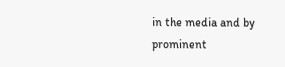in the media and by prominent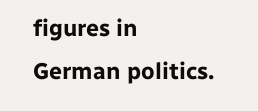figures in German politics.